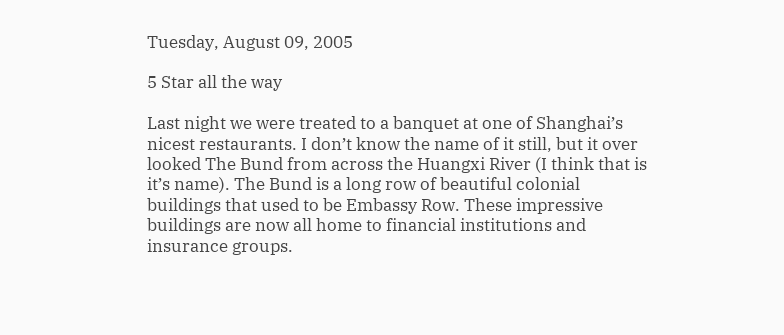Tuesday, August 09, 2005

5 Star all the way

Last night we were treated to a banquet at one of Shanghai’s nicest restaurants. I don’t know the name of it still, but it over looked The Bund from across the Huangxi River (I think that is it’s name). The Bund is a long row of beautiful colonial buildings that used to be Embassy Row. These impressive buildings are now all home to financial institutions and insurance groups.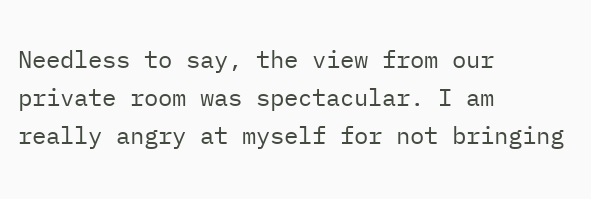Needless to say, the view from our private room was spectacular. I am really angry at myself for not bringing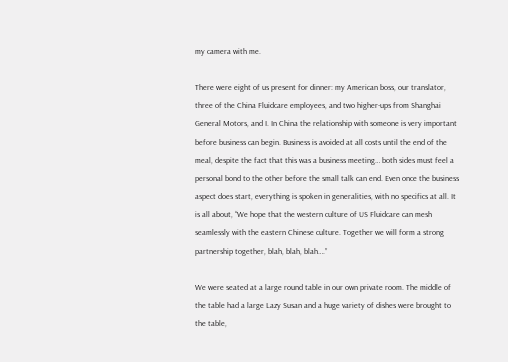my camera with me.

There were eight of us present for dinner: my American boss, our translator, three of the China Fluidcare employees, and two higher-ups from Shanghai General Motors, and I. In China the relationship with someone is very important before business can begin. Business is avoided at all costs until the end of the meal, despite the fact that this was a business meeting… both sides must feel a personal bond to the other before the small talk can end. Even once the business aspect does start, everything is spoken in generalities, with no specifics at all. It is all about, “We hope that the western culture of US Fluidcare can mesh seamlessly with the eastern Chinese culture. Together we will form a strong partnership together, blah, blah, blah….”

We were seated at a large round table in our own private room. The middle of the table had a large Lazy Susan and a huge variety of dishes were brought to the table,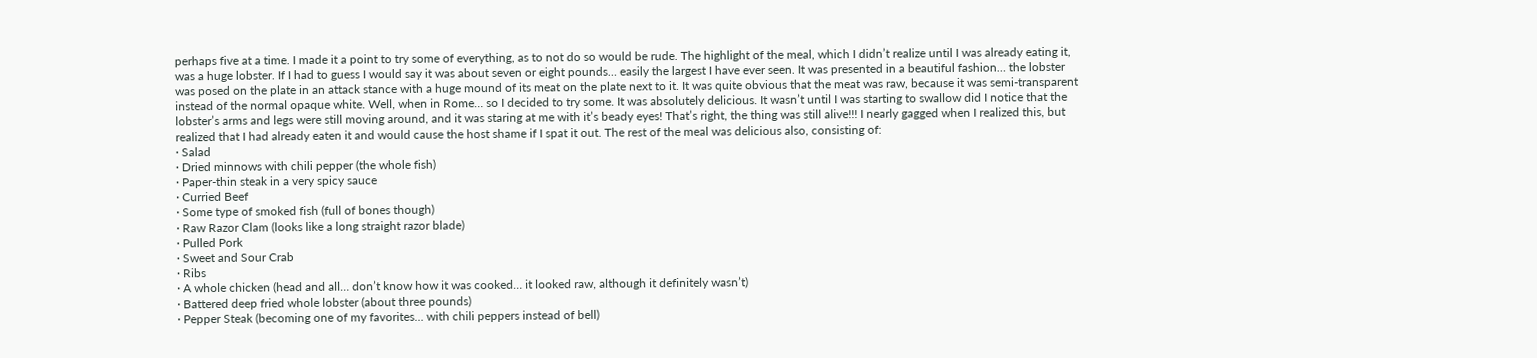perhaps five at a time. I made it a point to try some of everything, as to not do so would be rude. The highlight of the meal, which I didn’t realize until I was already eating it, was a huge lobster. If I had to guess I would say it was about seven or eight pounds… easily the largest I have ever seen. It was presented in a beautiful fashion… the lobster was posed on the plate in an attack stance with a huge mound of its meat on the plate next to it. It was quite obvious that the meat was raw, because it was semi-transparent instead of the normal opaque white. Well, when in Rome… so I decided to try some. It was absolutely delicious. It wasn’t until I was starting to swallow did I notice that the lobster’s arms and legs were still moving around, and it was staring at me with it’s beady eyes! That’s right, the thing was still alive!!! I nearly gagged when I realized this, but realized that I had already eaten it and would cause the host shame if I spat it out. The rest of the meal was delicious also, consisting of:
· Salad
· Dried minnows with chili pepper (the whole fish)
· Paper-thin steak in a very spicy sauce
· Curried Beef
· Some type of smoked fish (full of bones though)
· Raw Razor Clam (looks like a long straight razor blade)
· Pulled Pork
· Sweet and Sour Crab
· Ribs
· A whole chicken (head and all… don’t know how it was cooked… it looked raw, although it definitely wasn’t)
· Battered deep fried whole lobster (about three pounds)
· Pepper Steak (becoming one of my favorites… with chili peppers instead of bell)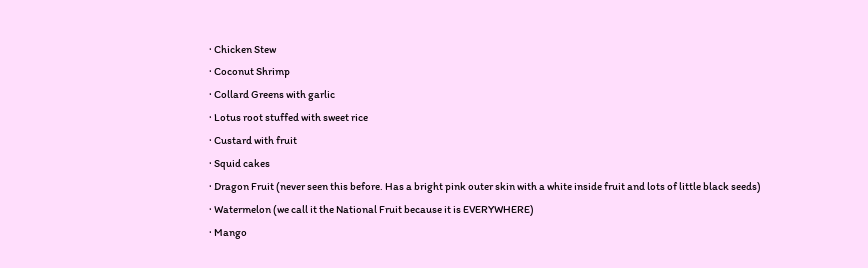· Chicken Stew
· Coconut Shrimp
· Collard Greens with garlic
· Lotus root stuffed with sweet rice
· Custard with fruit
· Squid cakes
· Dragon Fruit (never seen this before. Has a bright pink outer skin with a white inside fruit and lots of little black seeds)
· Watermelon (we call it the National Fruit because it is EVERYWHERE)
· Mango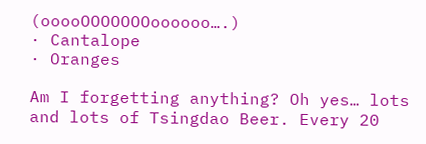(ooooOOOOOOOoooooo….)
· Cantalope
· Oranges

Am I forgetting anything? Oh yes… lots and lots of Tsingdao Beer. Every 20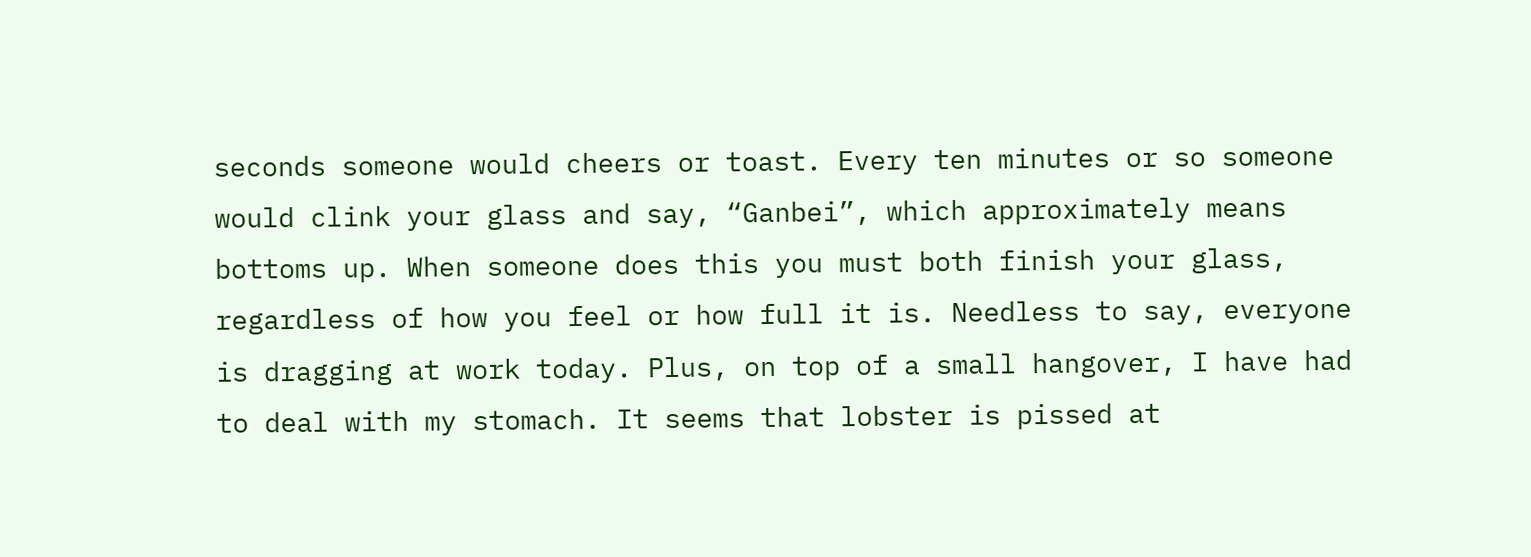seconds someone would cheers or toast. Every ten minutes or so someone would clink your glass and say, “Ganbei”, which approximately means bottoms up. When someone does this you must both finish your glass, regardless of how you feel or how full it is. Needless to say, everyone is dragging at work today. Plus, on top of a small hangover, I have had to deal with my stomach. It seems that lobster is pissed at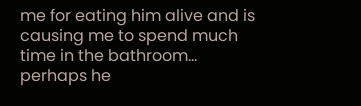me for eating him alive and is causing me to spend much time in the bathroom… perhaps he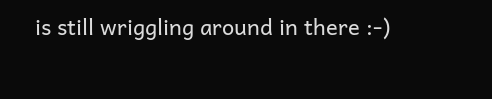is still wriggling around in there :-)